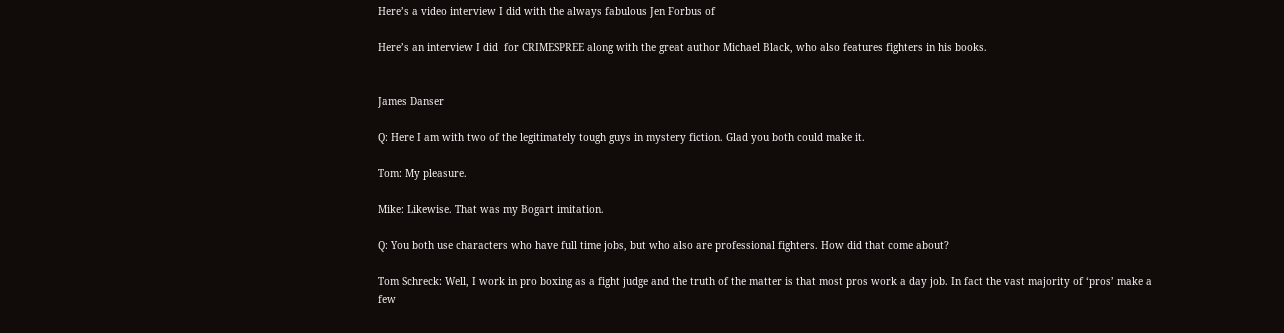Here’s a video interview I did with the always fabulous Jen Forbus of

Here’s an interview I did  for CRIMESPREE along with the great author Michael Black, who also features fighters in his books.


James Danser

Q: Here I am with two of the legitimately tough guys in mystery fiction. Glad you both could make it.

Tom: My pleasure.

Mike: Likewise. That was my Bogart imitation.

Q: You both use characters who have full time jobs, but who also are professional fighters. How did that come about?

Tom Schreck: Well, I work in pro boxing as a fight judge and the truth of the matter is that most pros work a day job. In fact the vast majority of ‘pros’ make a few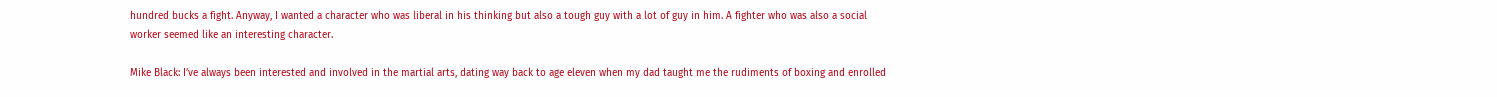hundred bucks a fight. Anyway, I wanted a character who was liberal in his thinking but also a tough guy with a lot of guy in him. A fighter who was also a social worker seemed like an interesting character.

Mike Black: I’ve always been interested and involved in the martial arts, dating way back to age eleven when my dad taught me the rudiments of boxing and enrolled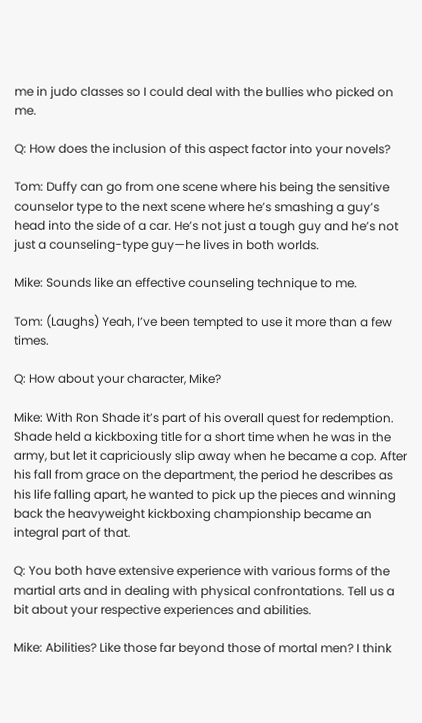me in judo classes so I could deal with the bullies who picked on me.

Q: How does the inclusion of this aspect factor into your novels?

Tom: Duffy can go from one scene where his being the sensitive counselor type to the next scene where he’s smashing a guy’s head into the side of a car. He’s not just a tough guy and he’s not just a counseling-type guy—he lives in both worlds.

Mike: Sounds like an effective counseling technique to me.

Tom: (Laughs) Yeah, I’ve been tempted to use it more than a few times.

Q: How about your character, Mike?

Mike: With Ron Shade it’s part of his overall quest for redemption. Shade held a kickboxing title for a short time when he was in the army, but let it capriciously slip away when he became a cop. After his fall from grace on the department, the period he describes as his life falling apart, he wanted to pick up the pieces and winning back the heavyweight kickboxing championship became an integral part of that.

Q: You both have extensive experience with various forms of the martial arts and in dealing with physical confrontations. Tell us a bit about your respective experiences and abilities.

Mike: Abilities? Like those far beyond those of mortal men? I think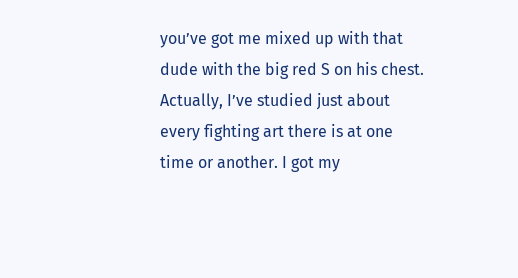you’ve got me mixed up with that dude with the big red S on his chest. Actually, I’ve studied just about every fighting art there is at one time or another. I got my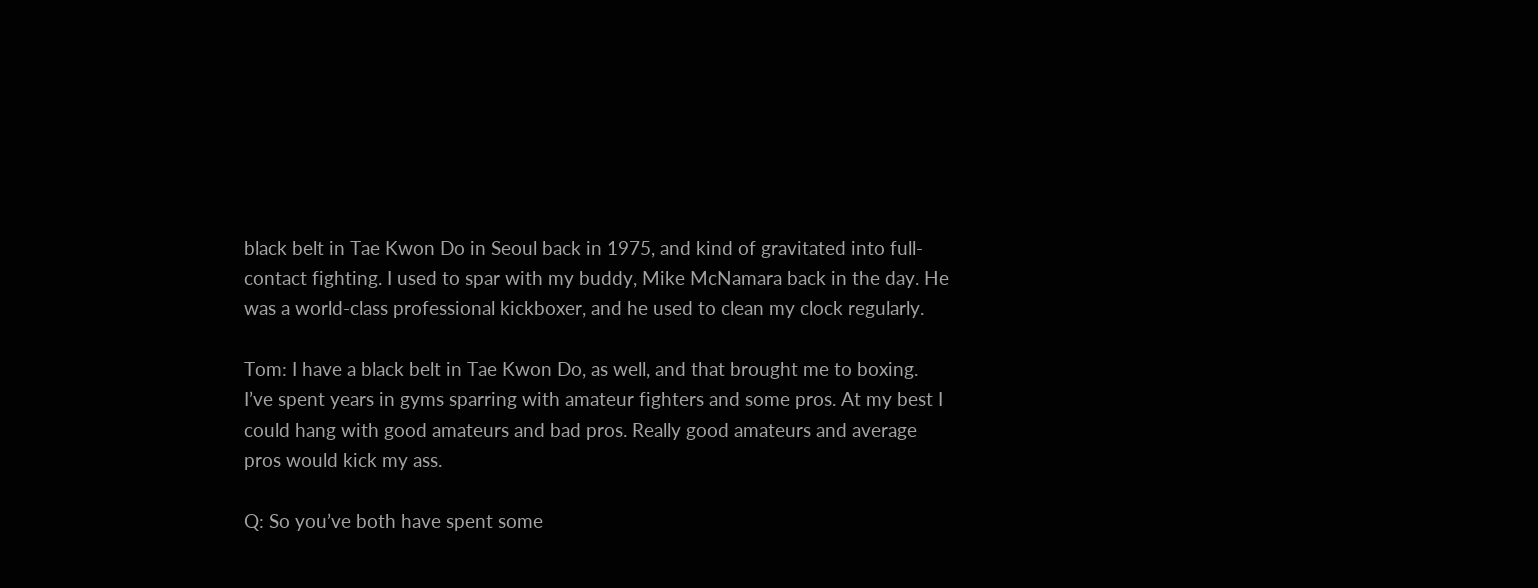black belt in Tae Kwon Do in Seoul back in 1975, and kind of gravitated into full-contact fighting. I used to spar with my buddy, Mike McNamara back in the day. He was a world-class professional kickboxer, and he used to clean my clock regularly.

Tom: I have a black belt in Tae Kwon Do, as well, and that brought me to boxing. I’ve spent years in gyms sparring with amateur fighters and some pros. At my best I could hang with good amateurs and bad pros. Really good amateurs and average pros would kick my ass.

Q: So you’ve both have spent some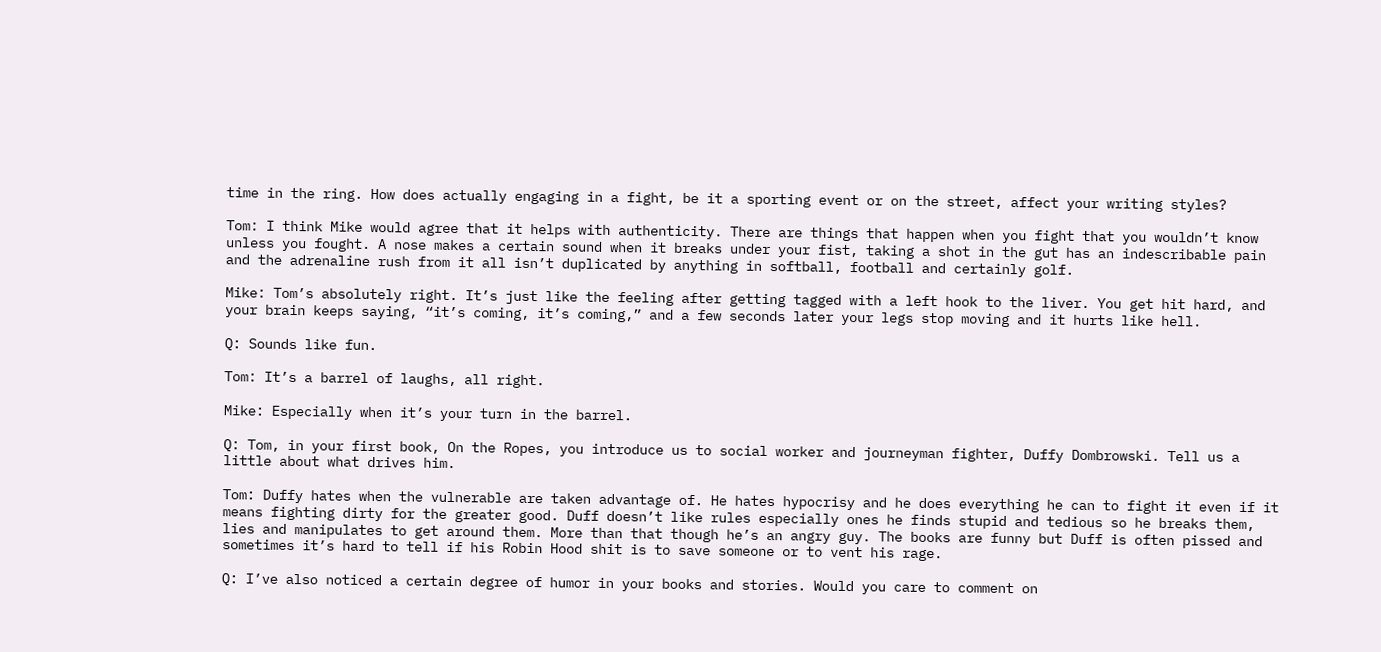time in the ring. How does actually engaging in a fight, be it a sporting event or on the street, affect your writing styles?

Tom: I think Mike would agree that it helps with authenticity. There are things that happen when you fight that you wouldn’t know unless you fought. A nose makes a certain sound when it breaks under your fist, taking a shot in the gut has an indescribable pain and the adrenaline rush from it all isn’t duplicated by anything in softball, football and certainly golf.

Mike: Tom’s absolutely right. It’s just like the feeling after getting tagged with a left hook to the liver. You get hit hard, and your brain keeps saying, “it’s coming, it’s coming,” and a few seconds later your legs stop moving and it hurts like hell.

Q: Sounds like fun.

Tom: It’s a barrel of laughs, all right.

Mike: Especially when it’s your turn in the barrel.

Q: Tom, in your first book, On the Ropes, you introduce us to social worker and journeyman fighter, Duffy Dombrowski. Tell us a little about what drives him.

Tom: Duffy hates when the vulnerable are taken advantage of. He hates hypocrisy and he does everything he can to fight it even if it means fighting dirty for the greater good. Duff doesn’t like rules especially ones he finds stupid and tedious so he breaks them, lies and manipulates to get around them. More than that though he’s an angry guy. The books are funny but Duff is often pissed and sometimes it’s hard to tell if his Robin Hood shit is to save someone or to vent his rage.

Q: I’ve also noticed a certain degree of humor in your books and stories. Would you care to comment on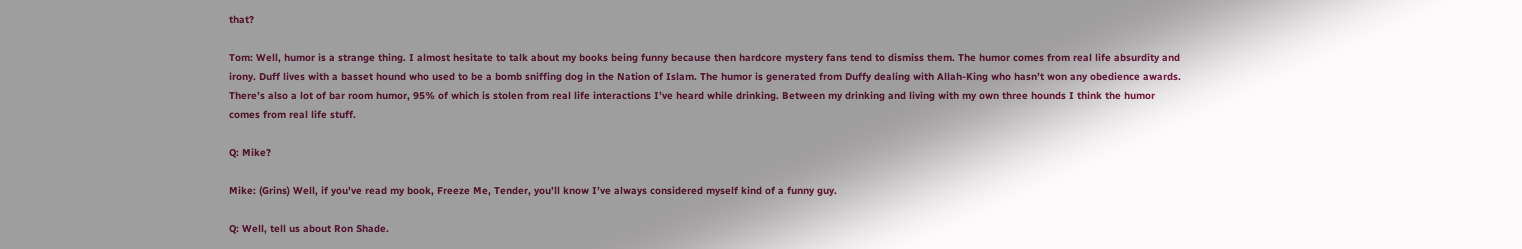that?

Tom: Well, humor is a strange thing. I almost hesitate to talk about my books being funny because then hardcore mystery fans tend to dismiss them. The humor comes from real life absurdity and irony. Duff lives with a basset hound who used to be a bomb sniffing dog in the Nation of Islam. The humor is generated from Duffy dealing with Allah-King who hasn’t won any obedience awards. There’s also a lot of bar room humor, 95% of which is stolen from real life interactions I’ve heard while drinking. Between my drinking and living with my own three hounds I think the humor comes from real life stuff.

Q: Mike?

Mike: (Grins) Well, if you’ve read my book, Freeze Me, Tender, you’ll know I’ve always considered myself kind of a funny guy.

Q: Well, tell us about Ron Shade.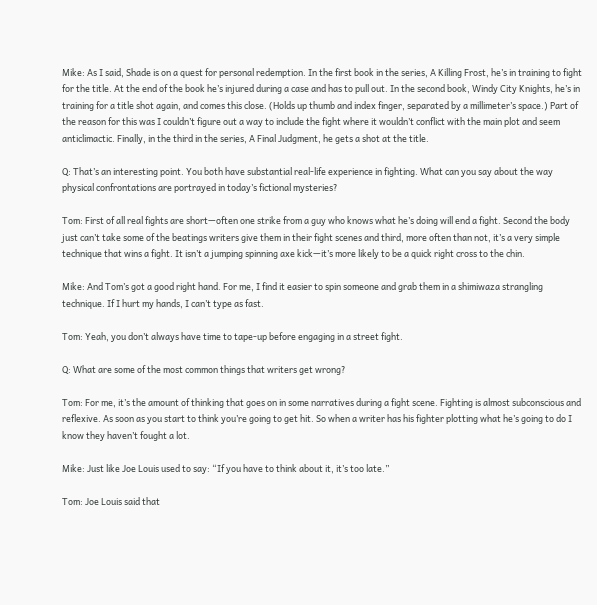Mike: As I said, Shade is on a quest for personal redemption. In the first book in the series, A Killing Frost, he’s in training to fight for the title. At the end of the book he’s injured during a case and has to pull out. In the second book, Windy City Knights, he’s in training for a title shot again, and comes this close. (Holds up thumb and index finger, separated by a millimeter’s space.) Part of the reason for this was I couldn’t figure out a way to include the fight where it wouldn’t conflict with the main plot and seem anticlimactic. Finally, in the third in the series, A Final Judgment, he gets a shot at the title.

Q: That’s an interesting point. You both have substantial real-life experience in fighting. What can you say about the way physical confrontations are portrayed in today’s fictional mysteries?

Tom: First of all real fights are short—often one strike from a guy who knows what he’s doing will end a fight. Second the body just can’t take some of the beatings writers give them in their fight scenes and third, more often than not, it’s a very simple technique that wins a fight. It isn’t a jumping spinning axe kick—it’s more likely to be a quick right cross to the chin.

Mike: And Tom’s got a good right hand. For me, I find it easier to spin someone and grab them in a shimiwaza strangling technique. If I hurt my hands, I can’t type as fast.

Tom: Yeah, you don’t always have time to tape-up before engaging in a street fight.

Q: What are some of the most common things that writers get wrong?

Tom: For me, it’s the amount of thinking that goes on in some narratives during a fight scene. Fighting is almost subconscious and reflexive. As soon as you start to think you’re going to get hit. So when a writer has his fighter plotting what he’s going to do I know they haven’t fought a lot.

Mike: Just like Joe Louis used to say: “If you have to think about it, it’s too late.”

Tom: Joe Louis said that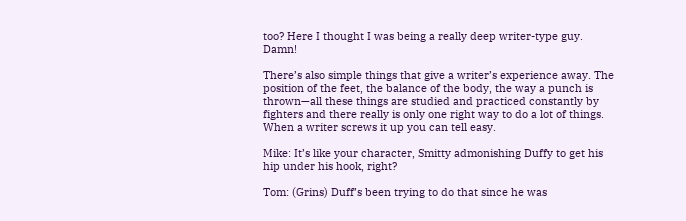too? Here I thought I was being a really deep writer-type guy. Damn!

There’s also simple things that give a writer’s experience away. The position of the feet, the balance of the body, the way a punch is thrown—all these things are studied and practiced constantly by fighters and there really is only one right way to do a lot of things. When a writer screws it up you can tell easy.

Mike: It’s like your character, Smitty admonishing Duffy to get his hip under his hook, right?

Tom: (Grins) Duff’s been trying to do that since he was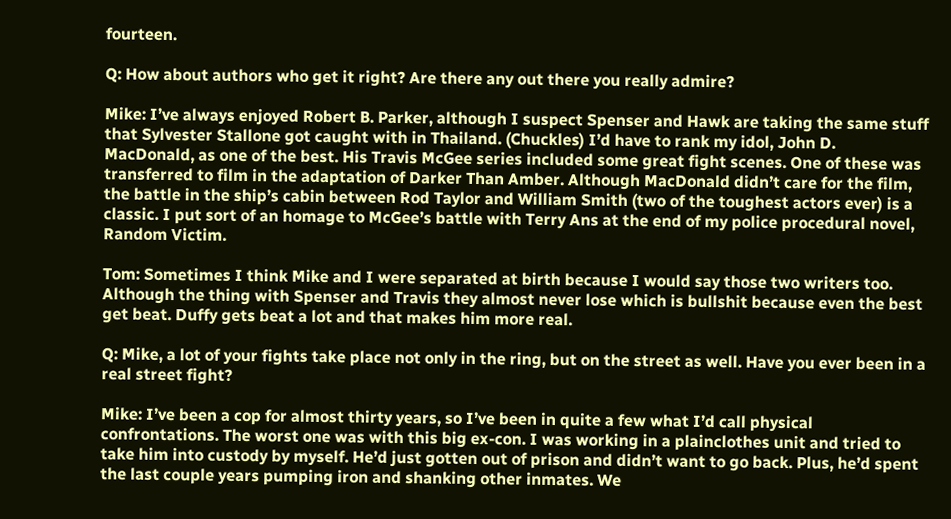fourteen.

Q: How about authors who get it right? Are there any out there you really admire?

Mike: I’ve always enjoyed Robert B. Parker, although I suspect Spenser and Hawk are taking the same stuff that Sylvester Stallone got caught with in Thailand. (Chuckles) I’d have to rank my idol, John D. MacDonald, as one of the best. His Travis McGee series included some great fight scenes. One of these was transferred to film in the adaptation of Darker Than Amber. Although MacDonald didn’t care for the film, the battle in the ship’s cabin between Rod Taylor and William Smith (two of the toughest actors ever) is a classic. I put sort of an homage to McGee’s battle with Terry Ans at the end of my police procedural novel, Random Victim.

Tom: Sometimes I think Mike and I were separated at birth because I would say those two writers too. Although the thing with Spenser and Travis they almost never lose which is bullshit because even the best get beat. Duffy gets beat a lot and that makes him more real.

Q: Mike, a lot of your fights take place not only in the ring, but on the street as well. Have you ever been in a real street fight?

Mike: I’ve been a cop for almost thirty years, so I’ve been in quite a few what I’d call physical confrontations. The worst one was with this big ex-con. I was working in a plainclothes unit and tried to take him into custody by myself. He’d just gotten out of prison and didn’t want to go back. Plus, he’d spent the last couple years pumping iron and shanking other inmates. We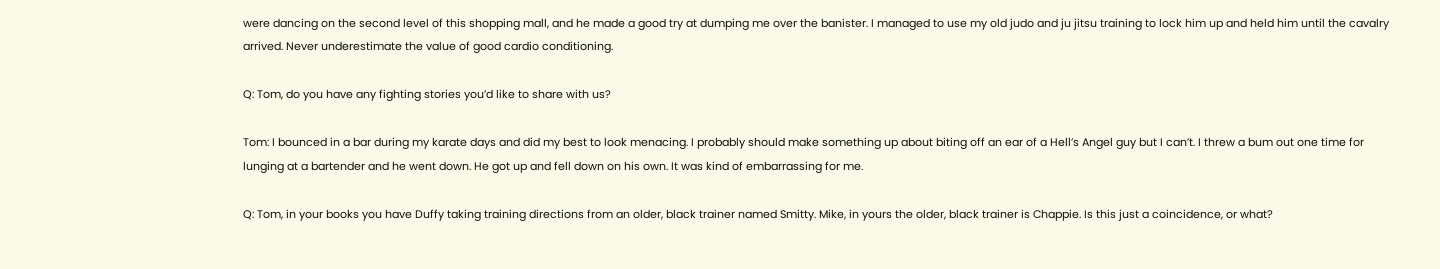were dancing on the second level of this shopping mall, and he made a good try at dumping me over the banister. I managed to use my old judo and ju jitsu training to lock him up and held him until the cavalry arrived. Never underestimate the value of good cardio conditioning.

Q: Tom, do you have any fighting stories you’d like to share with us?

Tom: I bounced in a bar during my karate days and did my best to look menacing. I probably should make something up about biting off an ear of a Hell’s Angel guy but I can’t. I threw a bum out one time for lunging at a bartender and he went down. He got up and fell down on his own. It was kind of embarrassing for me.

Q: Tom, in your books you have Duffy taking training directions from an older, black trainer named Smitty. Mike, in yours the older, black trainer is Chappie. Is this just a coincidence, or what?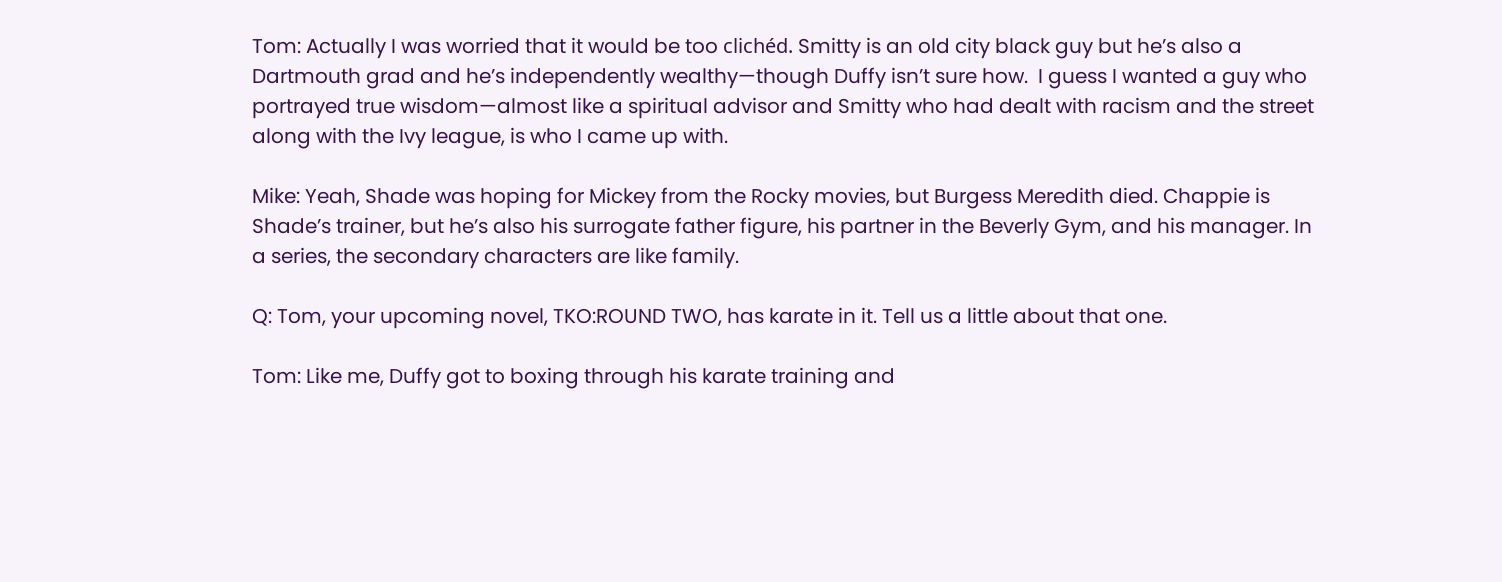Tom: Actually I was worried that it would be too clichéd. Smitty is an old city black guy but he’s also a Dartmouth grad and he’s independently wealthy—though Duffy isn’t sure how.  I guess I wanted a guy who portrayed true wisdom—almost like a spiritual advisor and Smitty who had dealt with racism and the street along with the Ivy league, is who I came up with.

Mike: Yeah, Shade was hoping for Mickey from the Rocky movies, but Burgess Meredith died. Chappie is Shade’s trainer, but he’s also his surrogate father figure, his partner in the Beverly Gym, and his manager. In a series, the secondary characters are like family.

Q: Tom, your upcoming novel, TKO:ROUND TWO, has karate in it. Tell us a little about that one.

Tom: Like me, Duffy got to boxing through his karate training and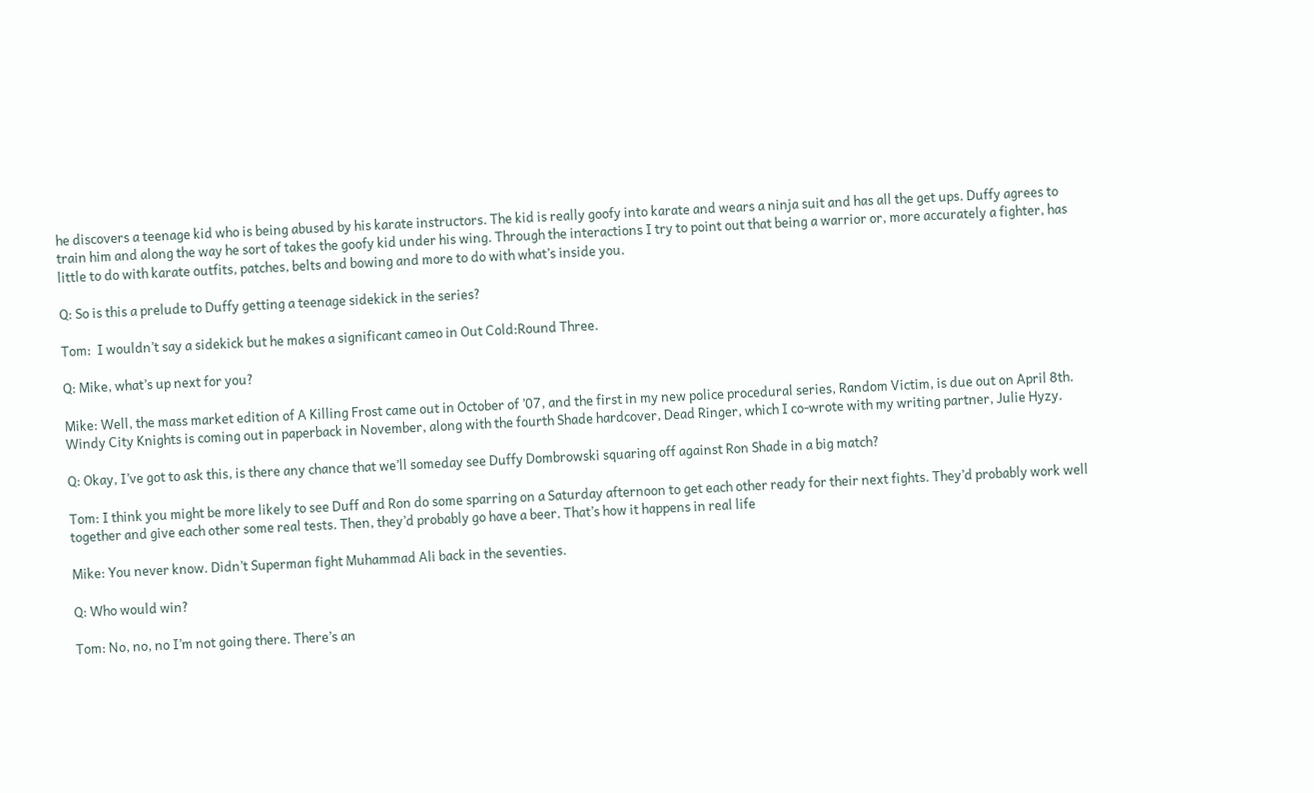he discovers a teenage kid who is being abused by his karate instructors. The kid is really goofy into karate and wears a ninja suit and has all the get ups. Duffy agrees to train him and along the way he sort of takes the goofy kid under his wing. Through the interactions I try to point out that being a warrior or, more accurately a fighter, has little to do with karate outfits, patches, belts and bowing and more to do with what’s inside you.

Q: So is this a prelude to Duffy getting a teenage sidekick in the series?

Tom:  I wouldn’t say a sidekick but he makes a significant cameo in Out Cold:Round Three.

Q: Mike, what’s up next for you?

Mike: Well, the mass market edition of A Killing Frost came out in October of ’07, and the first in my new police procedural series, Random Victim, is due out on April 8th. Windy City Knights is coming out in paperback in November, along with the fourth Shade hardcover, Dead Ringer, which I co-wrote with my writing partner, Julie Hyzy.

Q: Okay, I’ve got to ask this, is there any chance that we’ll someday see Duffy Dombrowski squaring off against Ron Shade in a big match?

Tom: I think you might be more likely to see Duff and Ron do some sparring on a Saturday afternoon to get each other ready for their next fights. They’d probably work well together and give each other some real tests. Then, they’d probably go have a beer. That’s how it happens in real life

Mike: You never know. Didn’t Superman fight Muhammad Ali back in the seventies.

Q: Who would win?

Tom: No, no, no I’m not going there. There’s an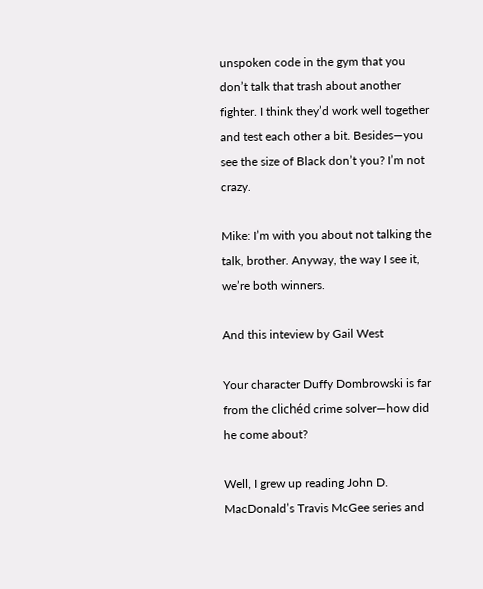unspoken code in the gym that you don’t talk that trash about another fighter. I think they’d work well together and test each other a bit. Besides—you see the size of Black don’t you? I’m not crazy.

Mike: I’m with you about not talking the talk, brother. Anyway, the way I see it, we’re both winners.

And this inteview by Gail West

Your character Duffy Dombrowski is far from the clichéd crime solver—how did he come about?

Well, I grew up reading John D. MacDonald’s Travis McGee series and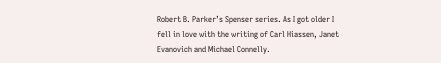Robert B. Parker’s Spenser series. As I got older I fell in love with the writing of Carl Hiassen, Janet Evanovich and Michael Connelly.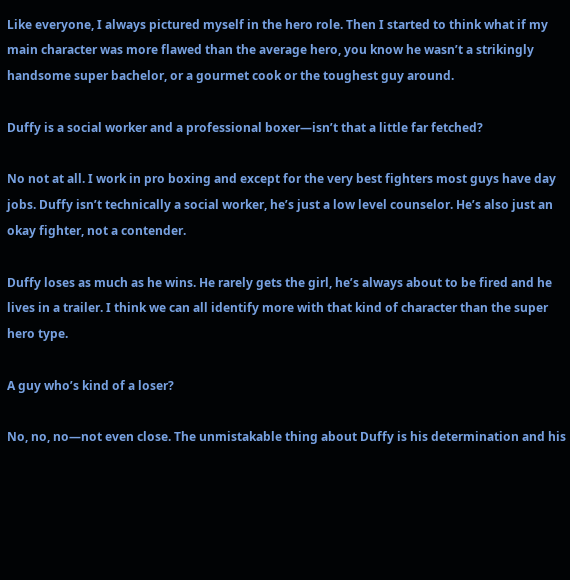Like everyone, I always pictured myself in the hero role. Then I started to think what if my main character was more flawed than the average hero, you know he wasn’t a strikingly handsome super bachelor, or a gourmet cook or the toughest guy around.

Duffy is a social worker and a professional boxer—isn’t that a little far fetched?

No not at all. I work in pro boxing and except for the very best fighters most guys have day jobs. Duffy isn’t technically a social worker, he’s just a low level counselor. He’s also just an okay fighter, not a contender.

Duffy loses as much as he wins. He rarely gets the girl, he’s always about to be fired and he lives in a trailer. I think we can all identify more with that kind of character than the super hero type.

A guy who’s kind of a loser?

No, no, no—not even close. The unmistakable thing about Duffy is his determination and his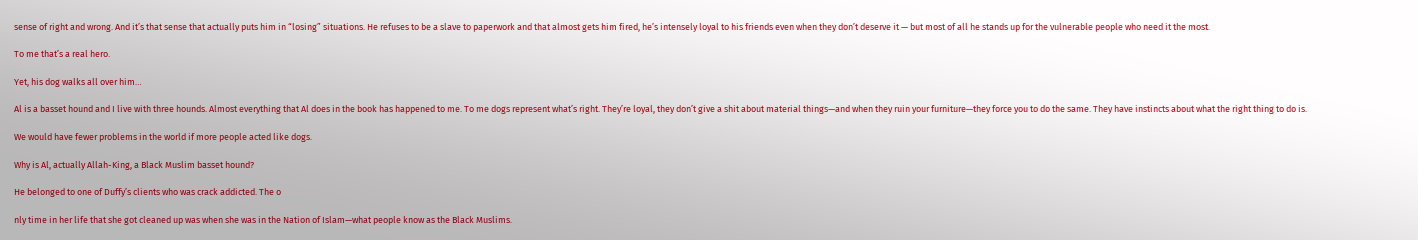sense of right and wrong. And it’s that sense that actually puts him in “losing” situations. He refuses to be a slave to paperwork and that almost gets him fired, he’s intensely loyal to his friends even when they don’t deserve it — but most of all he stands up for the vulnerable people who need it the most.

To me that’s a real hero.

Yet, his dog walks all over him…

Al is a basset hound and I live with three hounds. Almost everything that Al does in the book has happened to me. To me dogs represent what’s right. They’re loyal, they don’t give a shit about material things—and when they ruin your furniture—they force you to do the same. They have instincts about what the right thing to do is.

We would have fewer problems in the world if more people acted like dogs.

Why is Al, actually Allah-King, a Black Muslim basset hound?

He belonged to one of Duffy’s clients who was crack addicted. The o

nly time in her life that she got cleaned up was when she was in the Nation of Islam—what people know as the Black Muslims.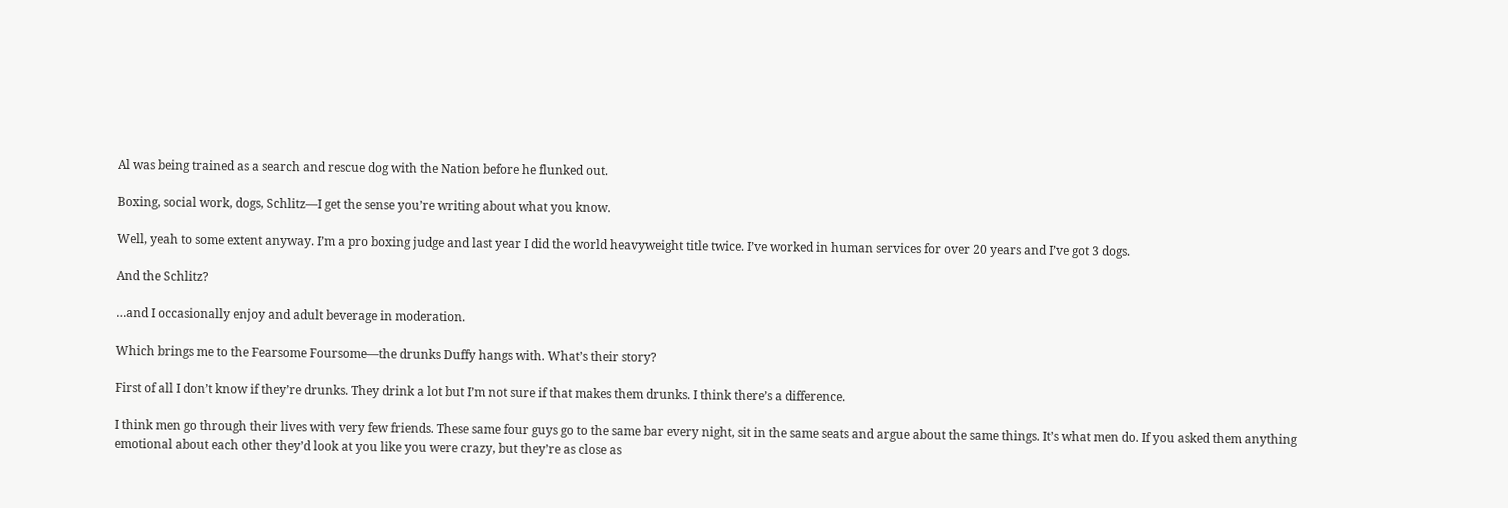Al was being trained as a search and rescue dog with the Nation before he flunked out.

Boxing, social work, dogs, Schlitz—I get the sense you’re writing about what you know.

Well, yeah to some extent anyway. I’m a pro boxing judge and last year I did the world heavyweight title twice. I’ve worked in human services for over 20 years and I’ve got 3 dogs.

And the Schlitz?

…and I occasionally enjoy and adult beverage in moderation.

Which brings me to the Fearsome Foursome—the drunks Duffy hangs with. What’s their story?

First of all I don’t know if they’re drunks. They drink a lot but I’m not sure if that makes them drunks. I think there’s a difference.

I think men go through their lives with very few friends. These same four guys go to the same bar every night, sit in the same seats and argue about the same things. It’s what men do. If you asked them anything emotional about each other they’d look at you like you were crazy, but they’re as close as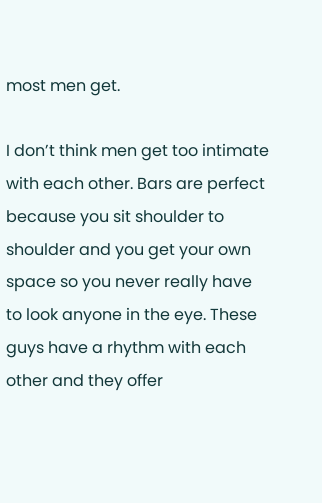most men get.

I don’t think men get too intimate with each other. Bars are perfect because you sit shoulder to shoulder and you get your own space so you never really have to look anyone in the eye. These guys have a rhythm with each other and they offer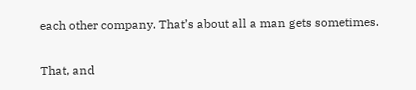each other company. That’s about all a man gets sometimes.

That, and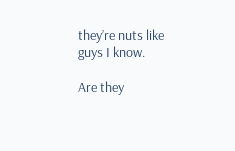they’re nuts like guys I know.

Are they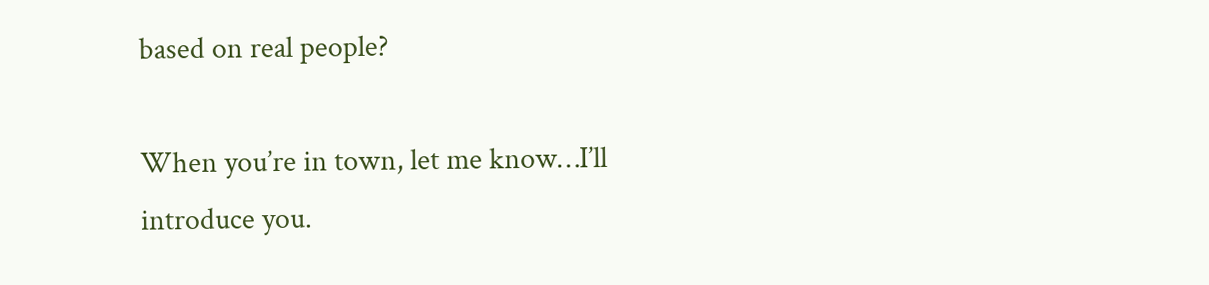based on real people?

When you’re in town, let me know…I’ll introduce you.